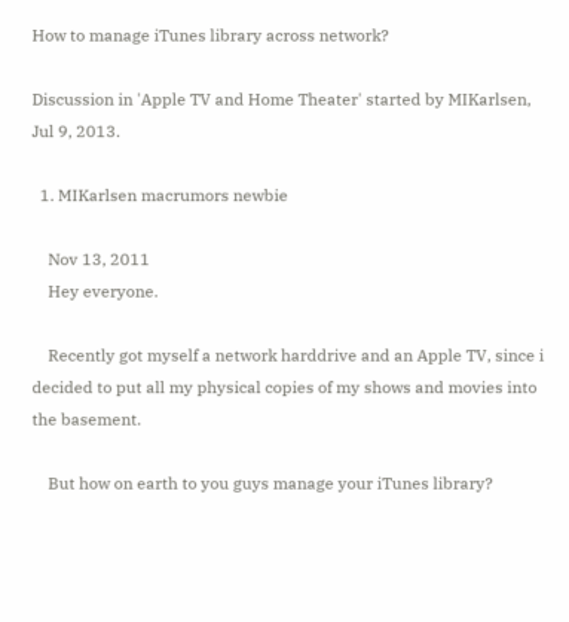How to manage iTunes library across network?

Discussion in 'Apple TV and Home Theater' started by MIKarlsen, Jul 9, 2013.

  1. MIKarlsen macrumors newbie

    Nov 13, 2011
    Hey everyone.

    Recently got myself a network harddrive and an Apple TV, since i decided to put all my physical copies of my shows and movies into the basement.

    But how on earth to you guys manage your iTunes library?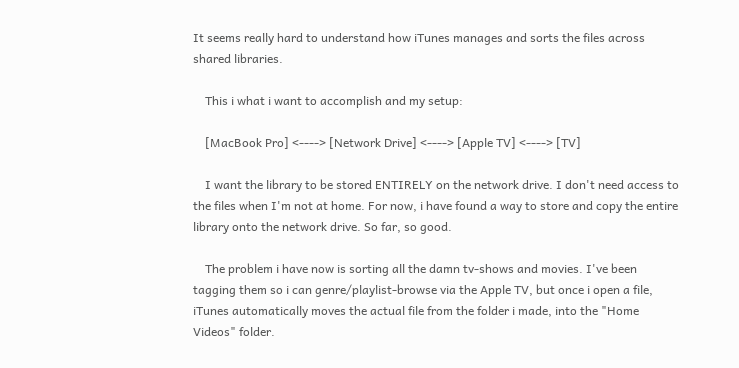It seems really hard to understand how iTunes manages and sorts the files across shared libraries.

    This i what i want to accomplish and my setup:

    [MacBook Pro] <----> [Network Drive] <----> [Apple TV] <----> [TV]

    I want the library to be stored ENTIRELY on the network drive. I don't need access to the files when I'm not at home. For now, i have found a way to store and copy the entire library onto the network drive. So far, so good.

    The problem i have now is sorting all the damn tv-shows and movies. I've been tagging them so i can genre/playlist-browse via the Apple TV, but once i open a file, iTunes automatically moves the actual file from the folder i made, into the "Home Videos" folder.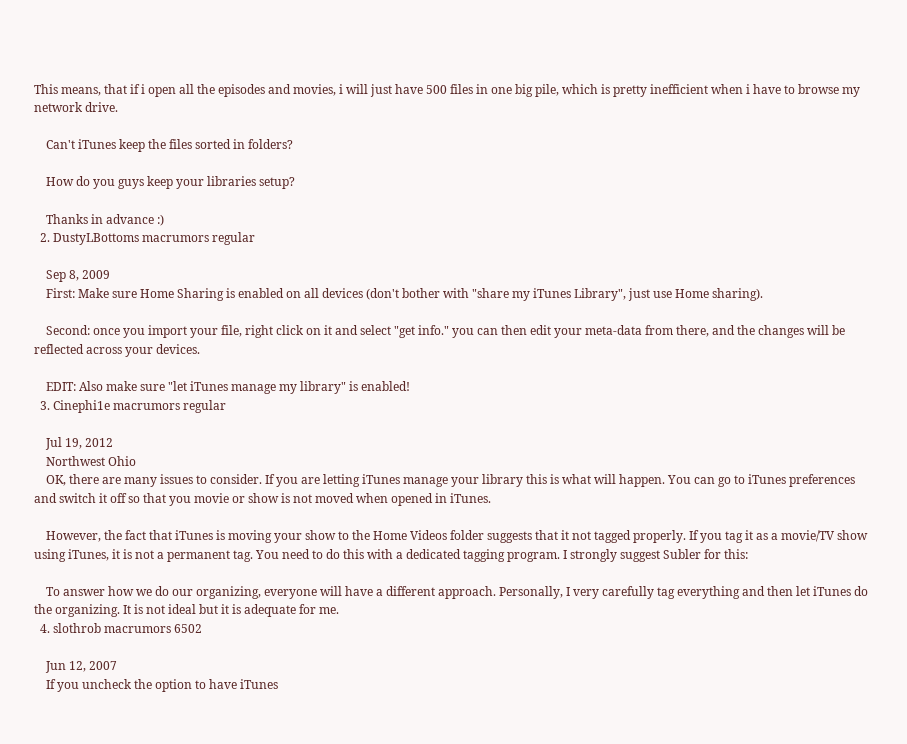This means, that if i open all the episodes and movies, i will just have 500 files in one big pile, which is pretty inefficient when i have to browse my network drive.

    Can't iTunes keep the files sorted in folders?

    How do you guys keep your libraries setup?

    Thanks in advance :)
  2. DustyLBottoms macrumors regular

    Sep 8, 2009
    First: Make sure Home Sharing is enabled on all devices (don't bother with "share my iTunes Library", just use Home sharing).

    Second: once you import your file, right click on it and select "get info." you can then edit your meta-data from there, and the changes will be reflected across your devices.

    EDIT: Also make sure "let iTunes manage my library" is enabled!
  3. Cinephi1e macrumors regular

    Jul 19, 2012
    Northwest Ohio
    OK, there are many issues to consider. If you are letting iTunes manage your library this is what will happen. You can go to iTunes preferences and switch it off so that you movie or show is not moved when opened in iTunes.

    However, the fact that iTunes is moving your show to the Home Videos folder suggests that it not tagged properly. If you tag it as a movie/TV show using iTunes, it is not a permanent tag. You need to do this with a dedicated tagging program. I strongly suggest Subler for this:

    To answer how we do our organizing, everyone will have a different approach. Personally, I very carefully tag everything and then let iTunes do the organizing. It is not ideal but it is adequate for me.
  4. slothrob macrumors 6502

    Jun 12, 2007
    If you uncheck the option to have iTunes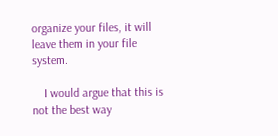organize your files, it will leave them in your file system.

    I would argue that this is not the best way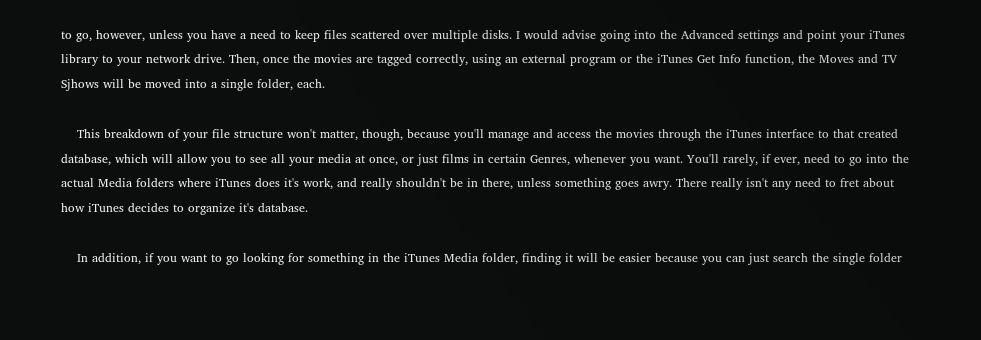to go, however, unless you have a need to keep files scattered over multiple disks. I would advise going into the Advanced settings and point your iTunes library to your network drive. Then, once the movies are tagged correctly, using an external program or the iTunes Get Info function, the Moves and TV Sjhows will be moved into a single folder, each.

    This breakdown of your file structure won't matter, though, because you'll manage and access the movies through the iTunes interface to that created database, which will allow you to see all your media at once, or just films in certain Genres, whenever you want. You'll rarely, if ever, need to go into the actual Media folders where iTunes does it's work, and really shouldn't be in there, unless something goes awry. There really isn't any need to fret about how iTunes decides to organize it's database.

    In addition, if you want to go looking for something in the iTunes Media folder, finding it will be easier because you can just search the single folder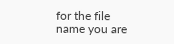for the file name you are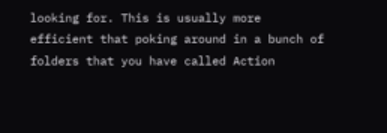looking for. This is usually more efficient that poking around in a bunch of folders that you have called Action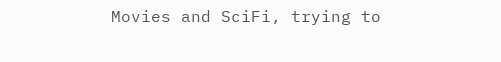Movies and SciFi, trying to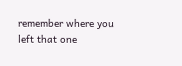remember where you left that one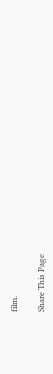film.

Share This Page